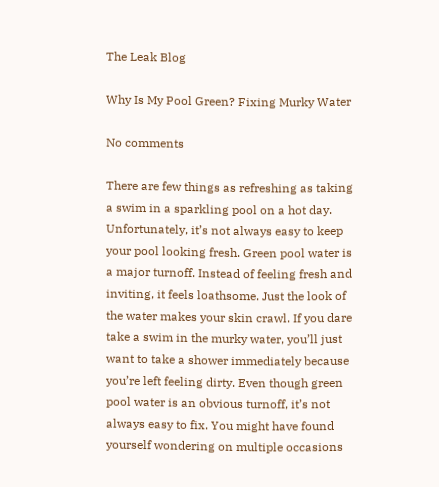The Leak Blog

Why Is My Pool Green? Fixing Murky Water

No comments

There are few things as refreshing as taking a swim in a sparkling pool on a hot day. Unfortunately, it’s not always easy to keep your pool looking fresh. Green pool water is a major turnoff. Instead of feeling fresh and inviting, it feels loathsome. Just the look of the water makes your skin crawl. If you dare take a swim in the murky water, you’ll just want to take a shower immediately because you’re left feeling dirty. Even though green pool water is an obvious turnoff, it’s not always easy to fix. You might have found yourself wondering on multiple occasions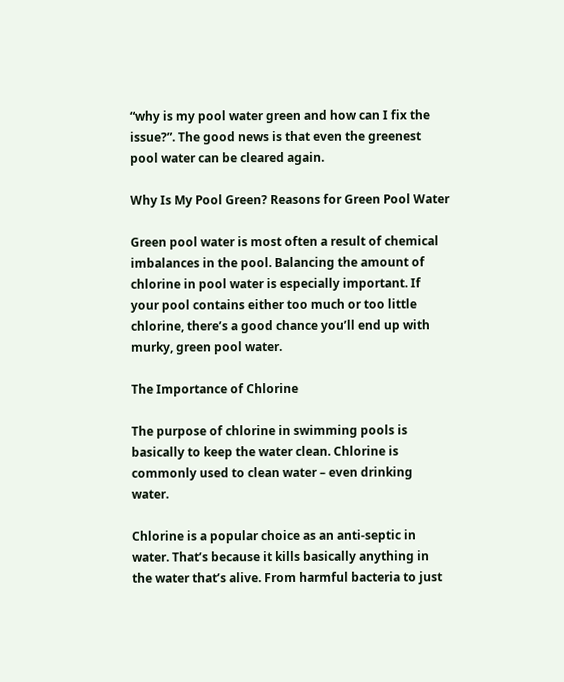“why is my pool water green and how can I fix the issue?”. The good news is that even the greenest pool water can be cleared again.

Why Is My Pool Green? Reasons for Green Pool Water

Green pool water is most often a result of chemical imbalances in the pool. Balancing the amount of chlorine in pool water is especially important. If your pool contains either too much or too little chlorine, there’s a good chance you’ll end up with murky, green pool water.

The Importance of Chlorine

The purpose of chlorine in swimming pools is basically to keep the water clean. Chlorine is commonly used to clean water – even drinking water.

Chlorine is a popular choice as an anti-septic in water. That’s because it kills basically anything in the water that’s alive. From harmful bacteria to just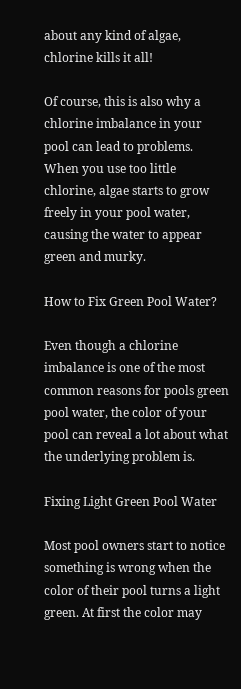about any kind of algae, chlorine kills it all!

Of course, this is also why a chlorine imbalance in your pool can lead to problems. When you use too little chlorine, algae starts to grow freely in your pool water, causing the water to appear green and murky.

How to Fix Green Pool Water?

Even though a chlorine imbalance is one of the most common reasons for pools green pool water, the color of your pool can reveal a lot about what the underlying problem is.

Fixing Light Green Pool Water

Most pool owners start to notice something is wrong when the color of their pool turns a light green. At first the color may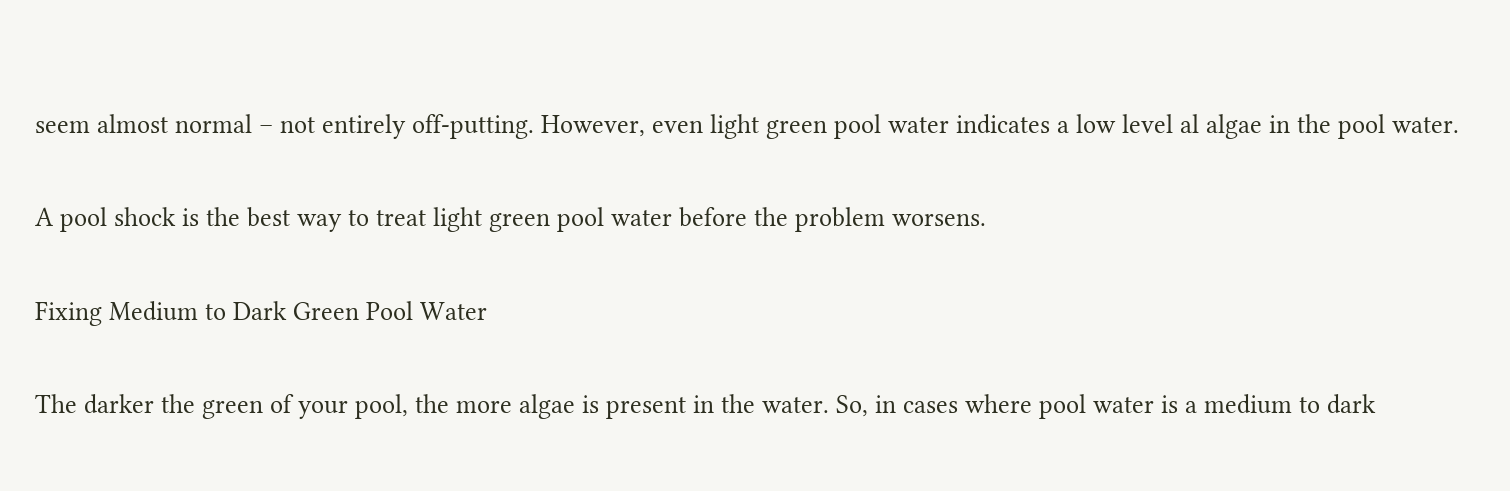seem almost normal – not entirely off-putting. However, even light green pool water indicates a low level al algae in the pool water.

A pool shock is the best way to treat light green pool water before the problem worsens.

Fixing Medium to Dark Green Pool Water

The darker the green of your pool, the more algae is present in the water. So, in cases where pool water is a medium to dark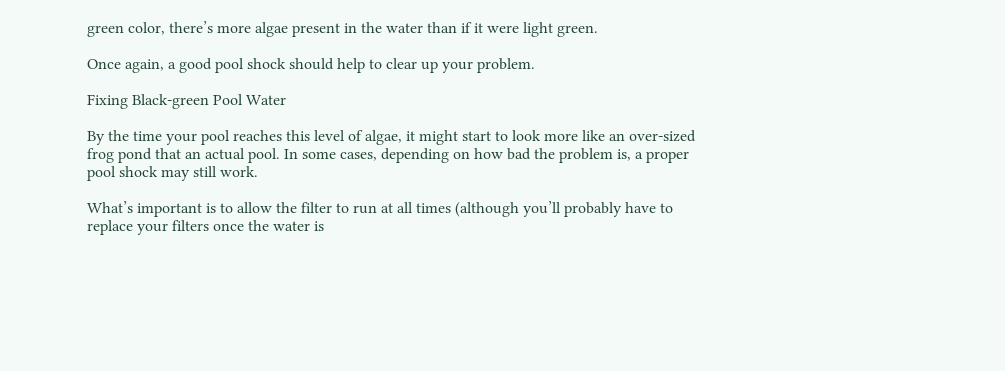green color, there’s more algae present in the water than if it were light green.

Once again, a good pool shock should help to clear up your problem.

Fixing Black-green Pool Water

By the time your pool reaches this level of algae, it might start to look more like an over-sized frog pond that an actual pool. In some cases, depending on how bad the problem is, a proper pool shock may still work.

What’s important is to allow the filter to run at all times (although you’ll probably have to replace your filters once the water is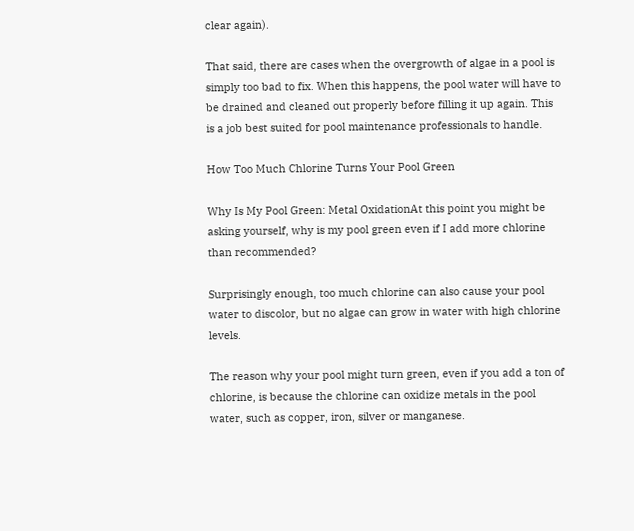clear again).

That said, there are cases when the overgrowth of algae in a pool is simply too bad to fix. When this happens, the pool water will have to be drained and cleaned out properly before filling it up again. This is a job best suited for pool maintenance professionals to handle.

How Too Much Chlorine Turns Your Pool Green

Why Is My Pool Green: Metal OxidationAt this point you might be asking yourself, why is my pool green even if I add more chlorine than recommended?

Surprisingly enough, too much chlorine can also cause your pool water to discolor, but no algae can grow in water with high chlorine levels.

The reason why your pool might turn green, even if you add a ton of chlorine, is because the chlorine can oxidize metals in the pool water, such as copper, iron, silver or manganese.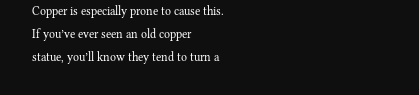Copper is especially prone to cause this. If you’ve ever seen an old copper statue, you’ll know they tend to turn a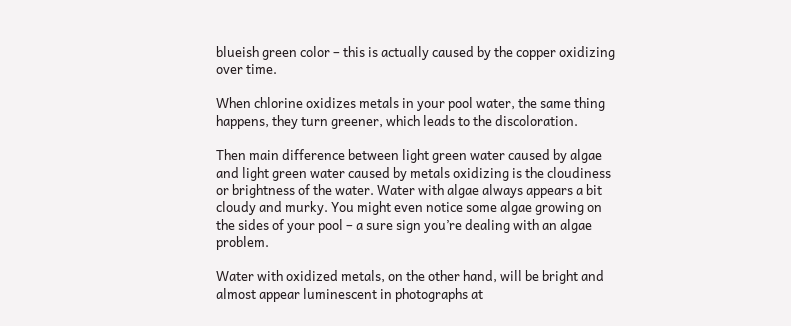blueish green color – this is actually caused by the copper oxidizing over time.

When chlorine oxidizes metals in your pool water, the same thing happens, they turn greener, which leads to the discoloration.

Then main difference between light green water caused by algae and light green water caused by metals oxidizing is the cloudiness or brightness of the water. Water with algae always appears a bit cloudy and murky. You might even notice some algae growing on the sides of your pool – a sure sign you’re dealing with an algae problem.

Water with oxidized metals, on the other hand, will be bright and almost appear luminescent in photographs at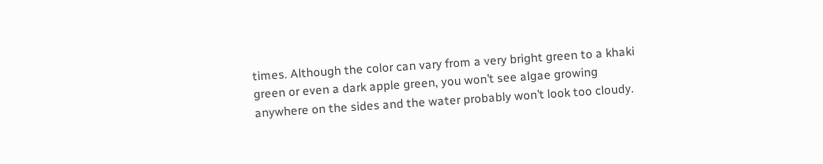times. Although the color can vary from a very bright green to a khaki green or even a dark apple green, you won’t see algae growing anywhere on the sides and the water probably won’t look too cloudy.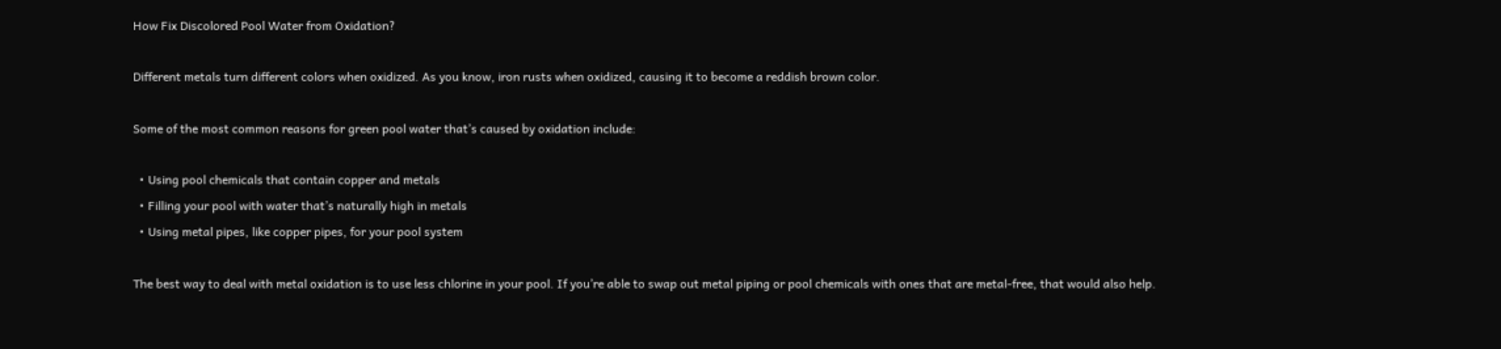How Fix Discolored Pool Water from Oxidation?

Different metals turn different colors when oxidized. As you know, iron rusts when oxidized, causing it to become a reddish brown color.

Some of the most common reasons for green pool water that’s caused by oxidation include:

  • Using pool chemicals that contain copper and metals
  • Filling your pool with water that’s naturally high in metals
  • Using metal pipes, like copper pipes, for your pool system

The best way to deal with metal oxidation is to use less chlorine in your pool. If you’re able to swap out metal piping or pool chemicals with ones that are metal-free, that would also help.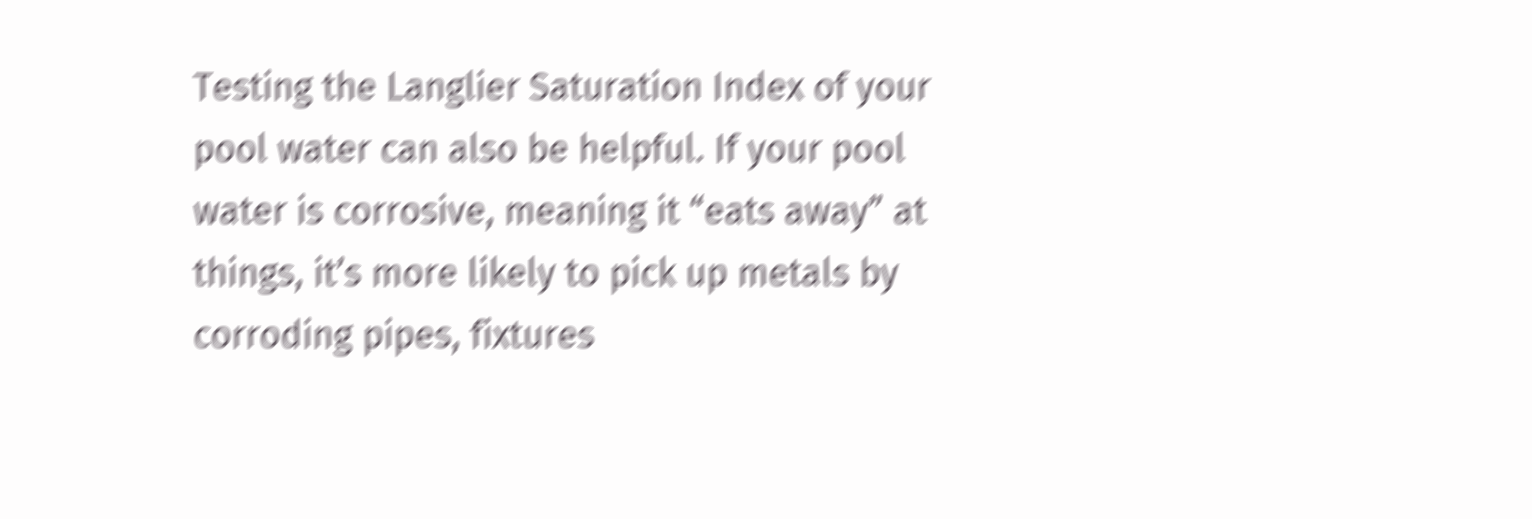Testing the Langlier Saturation Index of your pool water can also be helpful. If your pool water is corrosive, meaning it “eats away” at things, it’s more likely to pick up metals by corroding pipes, fixtures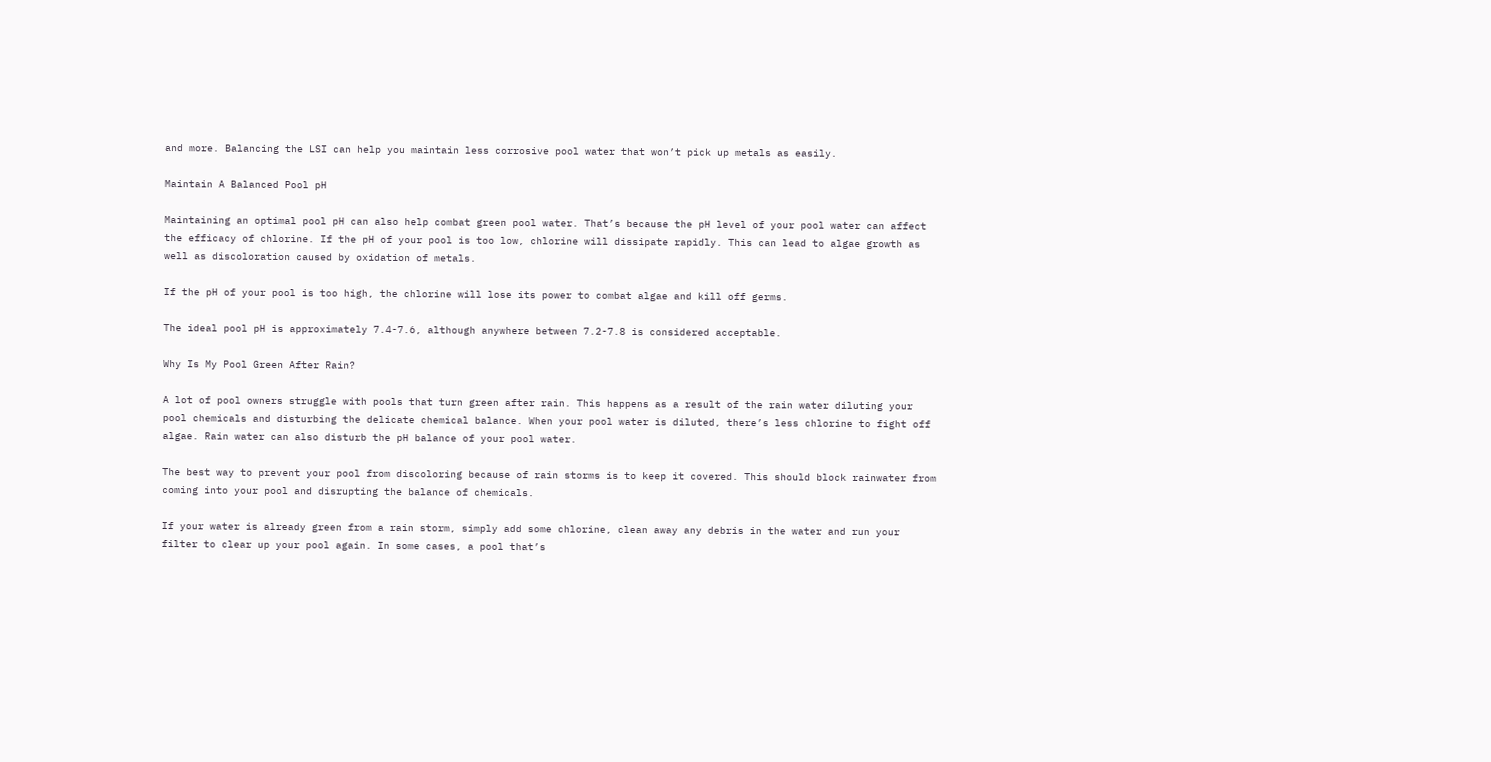and more. Balancing the LSI can help you maintain less corrosive pool water that won’t pick up metals as easily.

Maintain A Balanced Pool pH

Maintaining an optimal pool pH can also help combat green pool water. That’s because the pH level of your pool water can affect the efficacy of chlorine. If the pH of your pool is too low, chlorine will dissipate rapidly. This can lead to algae growth as well as discoloration caused by oxidation of metals.

If the pH of your pool is too high, the chlorine will lose its power to combat algae and kill off germs.

The ideal pool pH is approximately 7.4-7.6, although anywhere between 7.2-7.8 is considered acceptable.

Why Is My Pool Green After Rain?

A lot of pool owners struggle with pools that turn green after rain. This happens as a result of the rain water diluting your pool chemicals and disturbing the delicate chemical balance. When your pool water is diluted, there’s less chlorine to fight off algae. Rain water can also disturb the pH balance of your pool water.

The best way to prevent your pool from discoloring because of rain storms is to keep it covered. This should block rainwater from coming into your pool and disrupting the balance of chemicals.

If your water is already green from a rain storm, simply add some chlorine, clean away any debris in the water and run your filter to clear up your pool again. In some cases, a pool that’s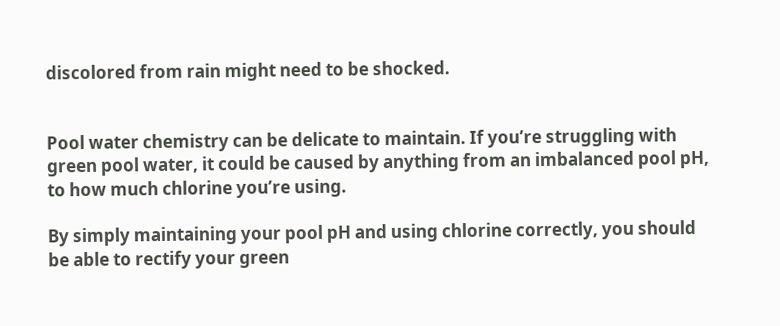discolored from rain might need to be shocked.


Pool water chemistry can be delicate to maintain. If you’re struggling with green pool water, it could be caused by anything from an imbalanced pool pH, to how much chlorine you’re using.

By simply maintaining your pool pH and using chlorine correctly, you should be able to rectify your green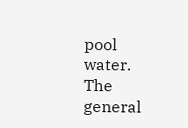pool water. The general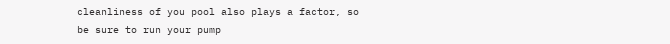cleanliness of you pool also plays a factor, so be sure to run your pump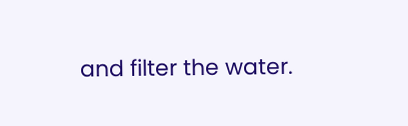and filter the water.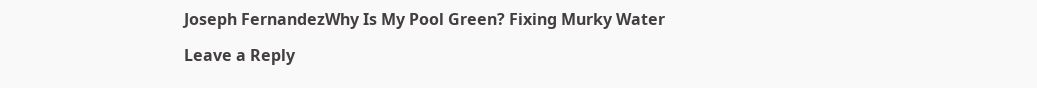Joseph FernandezWhy Is My Pool Green? Fixing Murky Water

Leave a Reply